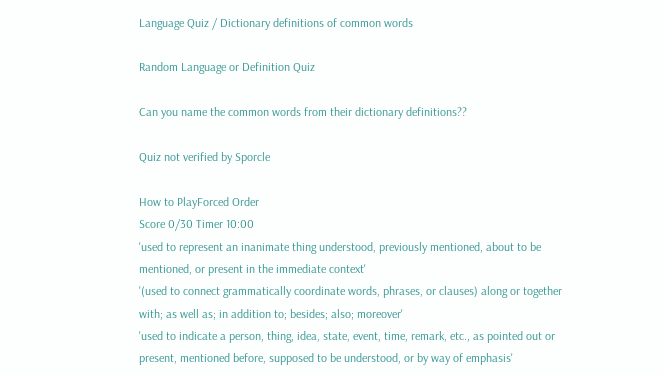Language Quiz / Dictionary definitions of common words

Random Language or Definition Quiz

Can you name the common words from their dictionary definitions??

Quiz not verified by Sporcle

How to PlayForced Order
Score 0/30 Timer 10:00
'used to represent an inanimate thing understood, previously mentioned, about to be mentioned, or present in the immediate context'
'(used to connect grammatically coordinate words, phrases, or clauses) along or together with; as well as; in addition to; besides; also; moreover'
'used to indicate a person, thing, idea, state, event, time, remark, etc., as pointed out or present, mentioned before, supposed to be understood, or by way of emphasis'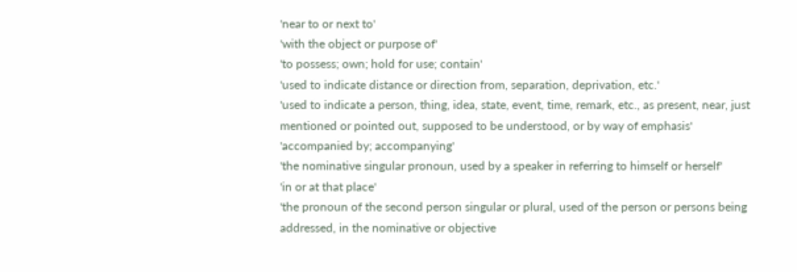'near to or next to'
'with the object or purpose of'
'to possess; own; hold for use; contain'
'used to indicate distance or direction from, separation, deprivation, etc.'
'used to indicate a person, thing, idea, state, event, time, remark, etc., as present, near, just mentioned or pointed out, supposed to be understood, or by way of emphasis'
'accompanied by; accompanying'
'the nominative singular pronoun, used by a speaker in referring to himself or herself'
'in or at that place'
'the pronoun of the second person singular or plural, used of the person or persons being addressed, in the nominative or objective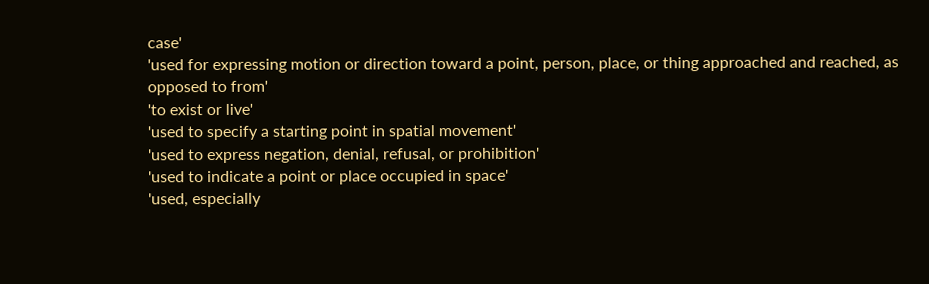case'
'used for expressing motion or direction toward a point, person, place, or thing approached and reached, as opposed to from'
'to exist or live'
'used to specify a starting point in spatial movement'
'used to express negation, denial, refusal, or prohibition'
'used to indicate a point or place occupied in space'
'used, especially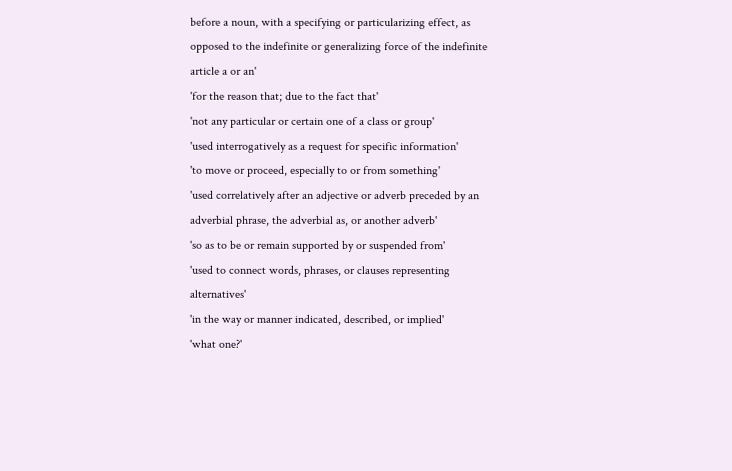before a noun, with a specifying or particularizing effect, as opposed to the indefinite or generalizing force of the indefinite article a or an'
'for the reason that; due to the fact that'
'not any particular or certain one of a class or group'
'used interrogatively as a request for specific information'
'to move or proceed, especially to or from something'
'used correlatively after an adjective or adverb preceded by an adverbial phrase, the adverbial as, or another adverb'
'so as to be or remain supported by or suspended from'
'used to connect words, phrases, or clauses representing alternatives'
'in the way or manner indicated, described, or implied'
'what one?'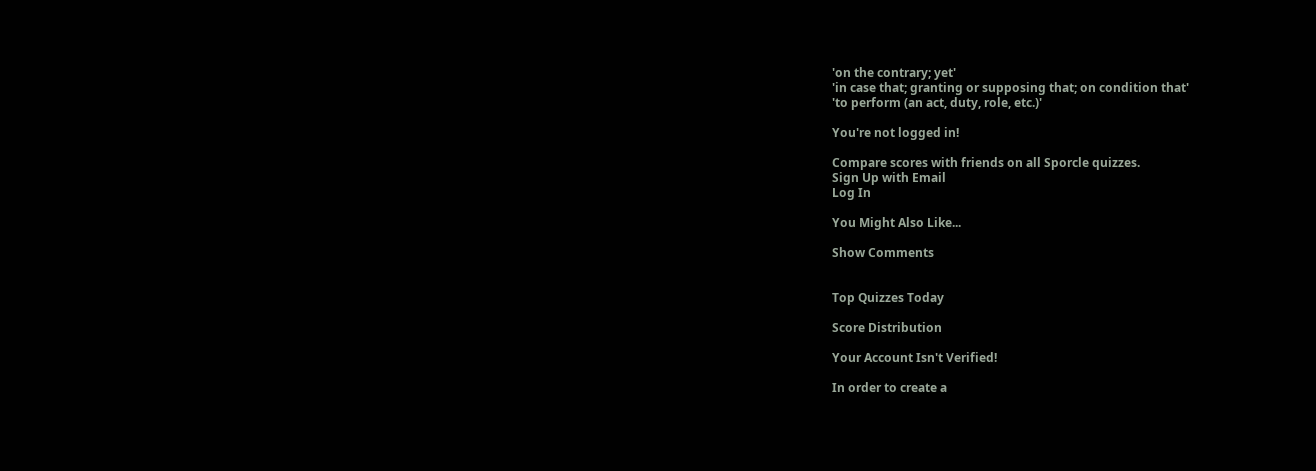'on the contrary; yet'
'in case that; granting or supposing that; on condition that'
'to perform (an act, duty, role, etc.)'

You're not logged in!

Compare scores with friends on all Sporcle quizzes.
Sign Up with Email
Log In

You Might Also Like...

Show Comments


Top Quizzes Today

Score Distribution

Your Account Isn't Verified!

In order to create a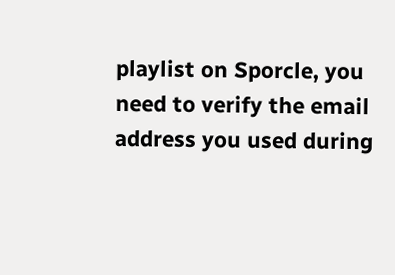playlist on Sporcle, you need to verify the email address you used during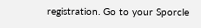registration. Go to your Sporcle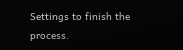Settings to finish the process.